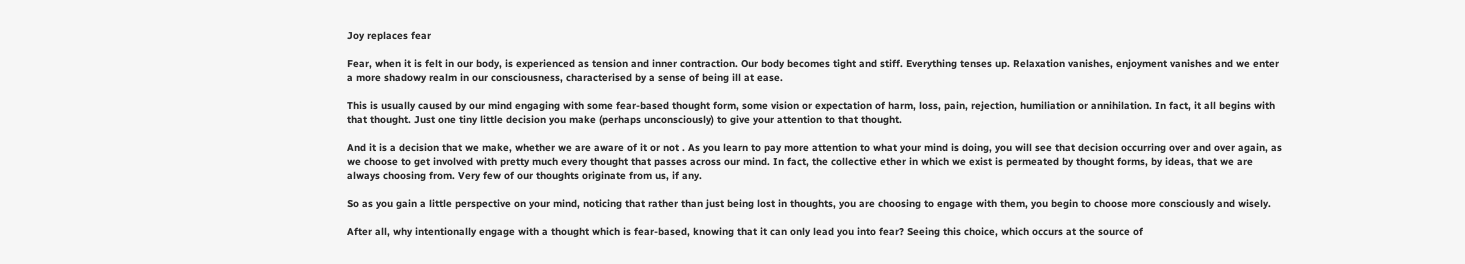Joy replaces fear

Fear, when it is felt in our body, is experienced as tension and inner contraction. Our body becomes tight and stiff. Everything tenses up. Relaxation vanishes, enjoyment vanishes and we enter a more shadowy realm in our consciousness, characterised by a sense of being ill at ease.

This is usually caused by our mind engaging with some fear-based thought form, some vision or expectation of harm, loss, pain, rejection, humiliation or annihilation. In fact, it all begins with that thought. Just one tiny little decision you make (perhaps unconsciously) to give your attention to that thought.

And it is a decision that we make, whether we are aware of it or not . As you learn to pay more attention to what your mind is doing, you will see that decision occurring over and over again, as we choose to get involved with pretty much every thought that passes across our mind. In fact, the collective ether in which we exist is permeated by thought forms, by ideas, that we are always choosing from. Very few of our thoughts originate from us, if any.

So as you gain a little perspective on your mind, noticing that rather than just being lost in thoughts, you are choosing to engage with them, you begin to choose more consciously and wisely.

After all, why intentionally engage with a thought which is fear-based, knowing that it can only lead you into fear? Seeing this choice, which occurs at the source of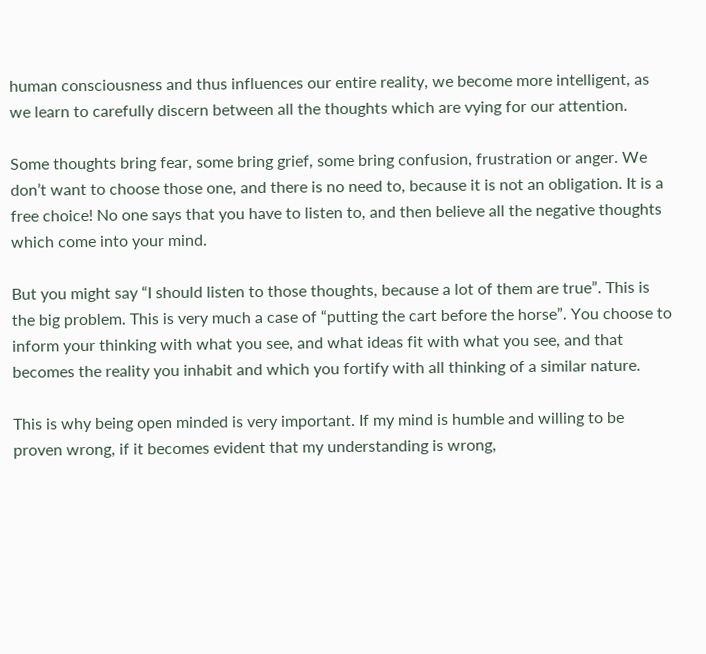human consciousness and thus influences our entire reality, we become more intelligent, as we learn to carefully discern between all the thoughts which are vying for our attention.

Some thoughts bring fear, some bring grief, some bring confusion, frustration or anger. We don’t want to choose those one, and there is no need to, because it is not an obligation. It is a free choice! No one says that you have to listen to, and then believe all the negative thoughts which come into your mind.

But you might say “I should listen to those thoughts, because a lot of them are true”. This is the big problem. This is very much a case of “putting the cart before the horse”. You choose to inform your thinking with what you see, and what ideas fit with what you see, and that becomes the reality you inhabit and which you fortify with all thinking of a similar nature.

This is why being open minded is very important. If my mind is humble and willing to be proven wrong, if it becomes evident that my understanding is wrong,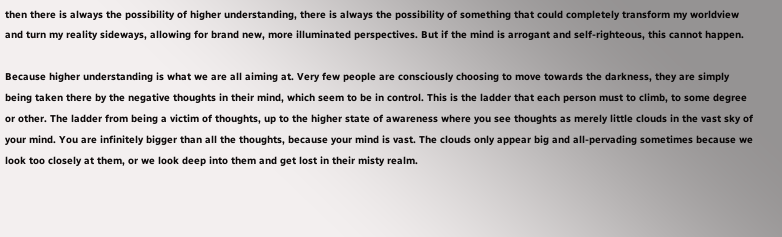then there is always the possibility of higher understanding, there is always the possibility of something that could completely transform my worldview and turn my reality sideways, allowing for brand new, more illuminated perspectives. But if the mind is arrogant and self-righteous, this cannot happen.

Because higher understanding is what we are all aiming at. Very few people are consciously choosing to move towards the darkness, they are simply being taken there by the negative thoughts in their mind, which seem to be in control. This is the ladder that each person must to climb, to some degree or other. The ladder from being a victim of thoughts, up to the higher state of awareness where you see thoughts as merely little clouds in the vast sky of your mind. You are infinitely bigger than all the thoughts, because your mind is vast. The clouds only appear big and all-pervading sometimes because we look too closely at them, or we look deep into them and get lost in their misty realm.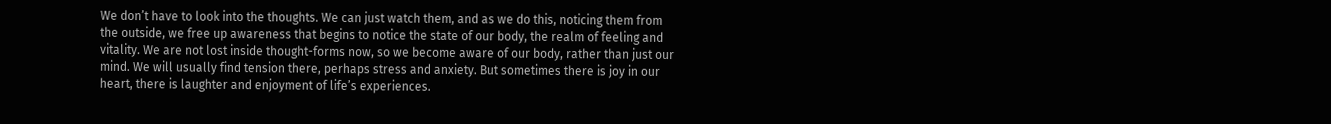We don’t have to look into the thoughts. We can just watch them, and as we do this, noticing them from the outside, we free up awareness that begins to notice the state of our body, the realm of feeling and vitality. We are not lost inside thought-forms now, so we become aware of our body, rather than just our mind. We will usually find tension there, perhaps stress and anxiety. But sometimes there is joy in our heart, there is laughter and enjoyment of life’s experiences.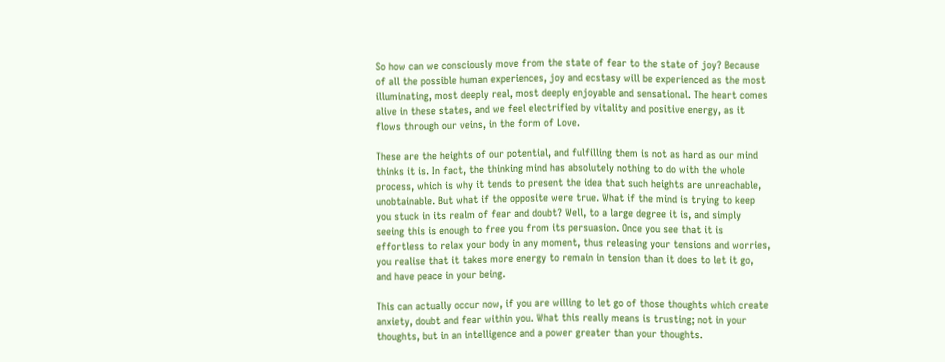So how can we consciously move from the state of fear to the state of joy? Because of all the possible human experiences, joy and ecstasy will be experienced as the most illuminating, most deeply real, most deeply enjoyable and sensational. The heart comes alive in these states, and we feel electrified by vitality and positive energy, as it flows through our veins, in the form of Love.

These are the heights of our potential, and fulfilling them is not as hard as our mind thinks it is. In fact, the thinking mind has absolutely nothing to do with the whole process, which is why it tends to present the idea that such heights are unreachable, unobtainable. But what if the opposite were true. What if the mind is trying to keep you stuck in its realm of fear and doubt? Well, to a large degree it is, and simply seeing this is enough to free you from its persuasion. Once you see that it is effortless to relax your body in any moment, thus releasing your tensions and worries, you realise that it takes more energy to remain in tension than it does to let it go, and have peace in your being.

This can actually occur now, if you are willing to let go of those thoughts which create anxiety, doubt and fear within you. What this really means is trusting; not in your thoughts, but in an intelligence and a power greater than your thoughts.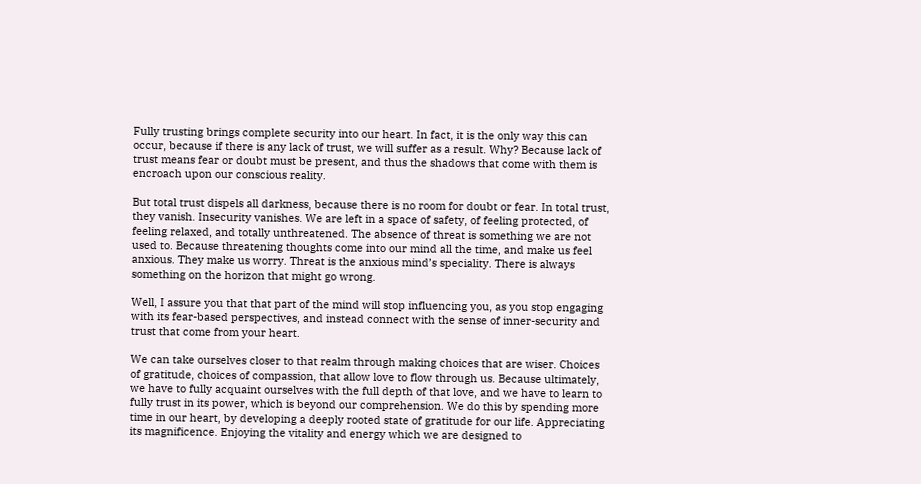Fully trusting brings complete security into our heart. In fact, it is the only way this can occur, because if there is any lack of trust, we will suffer as a result. Why? Because lack of trust means fear or doubt must be present, and thus the shadows that come with them is encroach upon our conscious reality.

But total trust dispels all darkness, because there is no room for doubt or fear. In total trust, they vanish. Insecurity vanishes. We are left in a space of safety, of feeling protected, of feeling relaxed, and totally unthreatened. The absence of threat is something we are not used to. Because threatening thoughts come into our mind all the time, and make us feel anxious. They make us worry. Threat is the anxious mind’s speciality. There is always something on the horizon that might go wrong.

Well, I assure you that that part of the mind will stop influencing you, as you stop engaging with its fear-based perspectives, and instead connect with the sense of inner-security and trust that come from your heart.

We can take ourselves closer to that realm through making choices that are wiser. Choices of gratitude, choices of compassion, that allow love to flow through us. Because ultimately, we have to fully acquaint ourselves with the full depth of that love, and we have to learn to fully trust in its power, which is beyond our comprehension. We do this by spending more time in our heart, by developing a deeply rooted state of gratitude for our life. Appreciating its magnificence. Enjoying the vitality and energy which we are designed to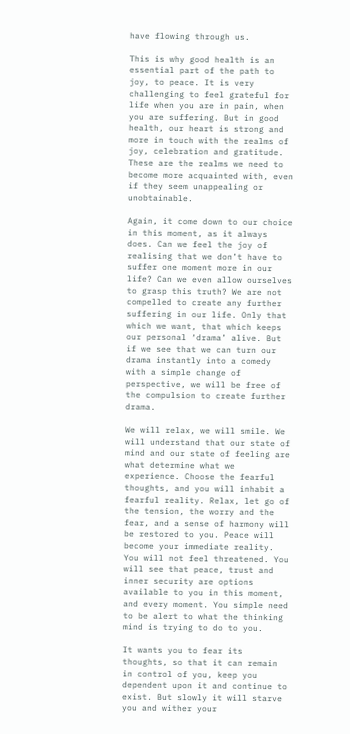have flowing through us.

This is why good health is an essential part of the path to joy, to peace. It is very challenging to feel grateful for life when you are in pain, when you are suffering. But in good health, our heart is strong and more in touch with the realms of joy, celebration and gratitude. These are the realms we need to become more acquainted with, even if they seem unappealing or unobtainable.

Again, it come down to our choice in this moment, as it always does. Can we feel the joy of realising that we don’t have to suffer one moment more in our life? Can we even allow ourselves to grasp this truth? We are not compelled to create any further suffering in our life. Only that which we want, that which keeps our personal ‘drama’ alive. But if we see that we can turn our drama instantly into a comedy with a simple change of perspective, we will be free of the compulsion to create further drama.

We will relax, we will smile. We will understand that our state of mind and our state of feeling are what determine what we experience. Choose the fearful thoughts, and you will inhabit a fearful reality. Relax, let go of the tension, the worry and the fear, and a sense of harmony will be restored to you. Peace will become your immediate reality. You will not feel threatened. You will see that peace, trust and inner security are options available to you in this moment, and every moment. You simple need to be alert to what the thinking mind is trying to do to you.

It wants you to fear its thoughts, so that it can remain in control of you, keep you dependent upon it and continue to exist. But slowly it will starve you and wither your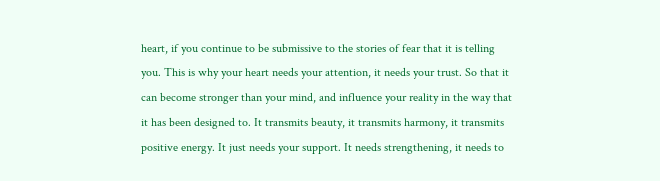heart, if you continue to be submissive to the stories of fear that it is telling you. This is why your heart needs your attention, it needs your trust. So that it can become stronger than your mind, and influence your reality in the way that it has been designed to. It transmits beauty, it transmits harmony, it transmits positive energy. It just needs your support. It needs strengthening, it needs to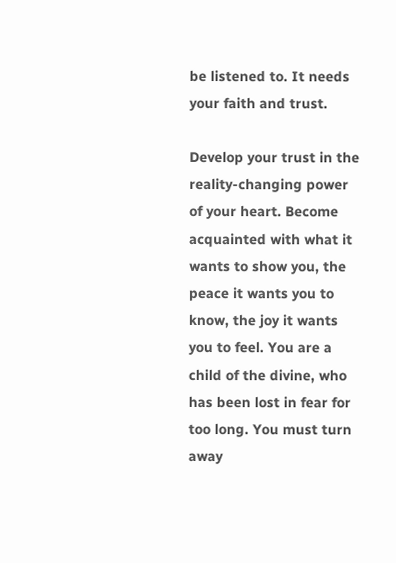be listened to. It needs your faith and trust.

Develop your trust in the reality-changing power of your heart. Become acquainted with what it wants to show you, the peace it wants you to know, the joy it wants you to feel. You are a child of the divine, who has been lost in fear for too long. You must turn away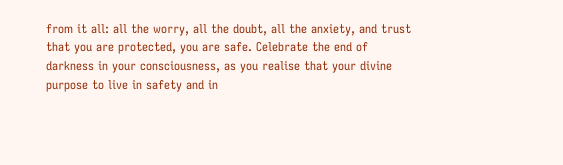from it all: all the worry, all the doubt, all the anxiety, and trust that you are protected, you are safe. Celebrate the end of darkness in your consciousness, as you realise that your divine purpose to live in safety and in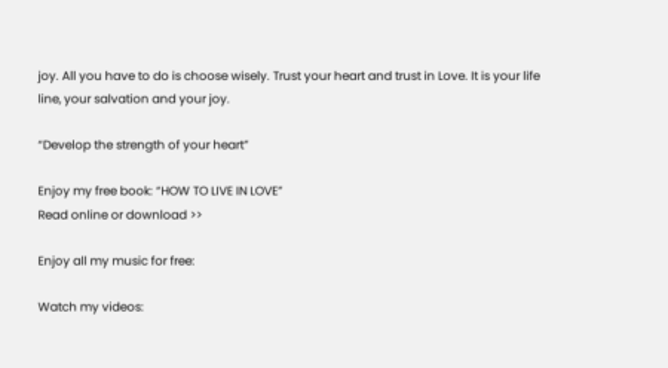joy. All you have to do is choose wisely. Trust your heart and trust in Love. It is your life line, your salvation and your joy.

“Develop the strength of your heart”

Enjoy my free book: “HOW TO LIVE IN LOVE”
Read online or download >>

Enjoy all my music for free:

Watch my videos: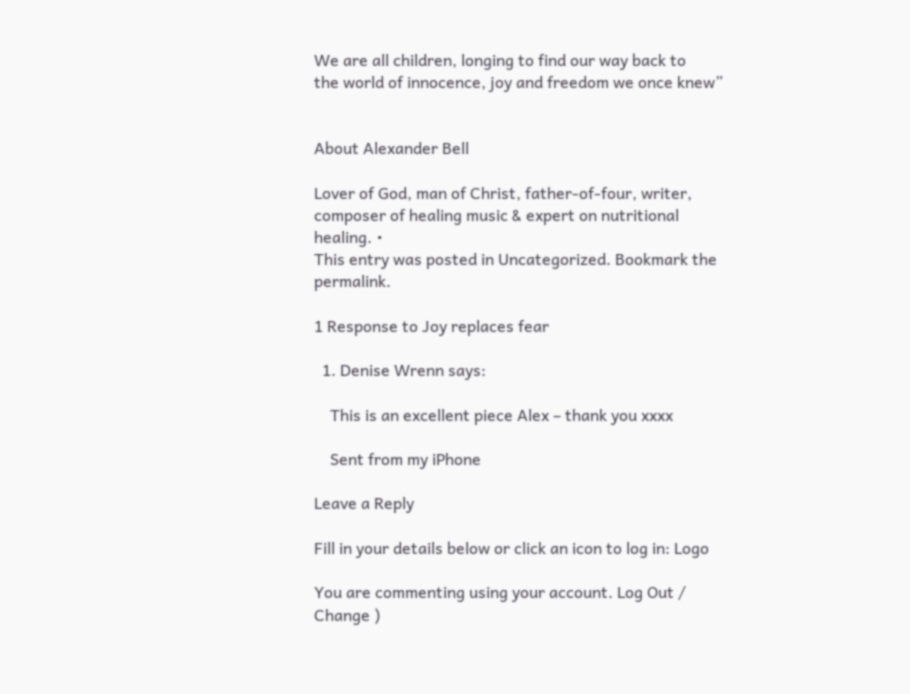We are all children, longing to find our way back to
the world of innocence, joy and freedom we once knew”


About Alexander Bell

Lover of God, man of Christ, father-of-four, writer, composer of healing music & expert on nutritional healing. •
This entry was posted in Uncategorized. Bookmark the permalink.

1 Response to Joy replaces fear

  1. Denise Wrenn says:

    This is an excellent piece Alex – thank you xxxx

    Sent from my iPhone

Leave a Reply

Fill in your details below or click an icon to log in: Logo

You are commenting using your account. Log Out /  Change )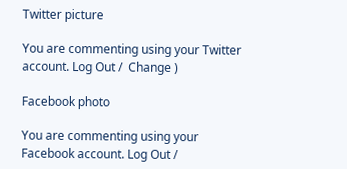Twitter picture

You are commenting using your Twitter account. Log Out /  Change )

Facebook photo

You are commenting using your Facebook account. Log Out /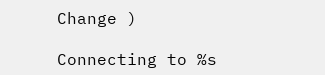Change )

Connecting to %s